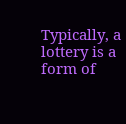Typically, a lottery is a form of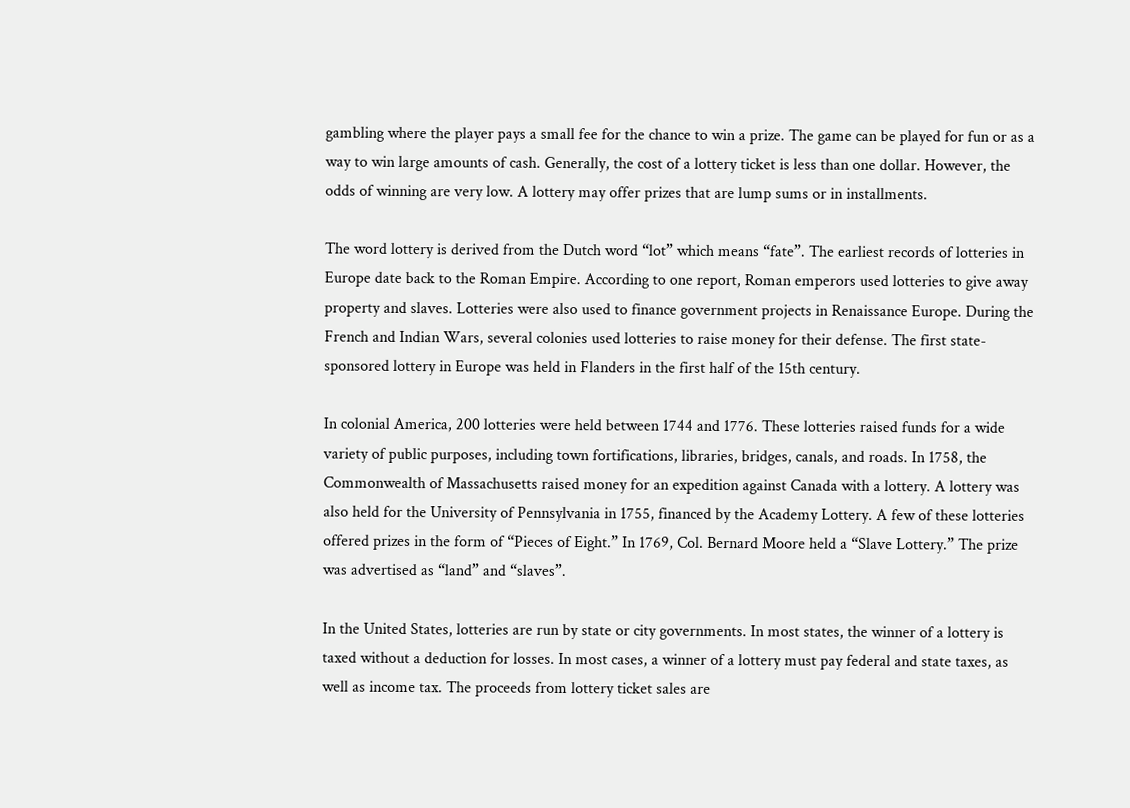gambling where the player pays a small fee for the chance to win a prize. The game can be played for fun or as a way to win large amounts of cash. Generally, the cost of a lottery ticket is less than one dollar. However, the odds of winning are very low. A lottery may offer prizes that are lump sums or in installments.

The word lottery is derived from the Dutch word “lot” which means “fate”. The earliest records of lotteries in Europe date back to the Roman Empire. According to one report, Roman emperors used lotteries to give away property and slaves. Lotteries were also used to finance government projects in Renaissance Europe. During the French and Indian Wars, several colonies used lotteries to raise money for their defense. The first state-sponsored lottery in Europe was held in Flanders in the first half of the 15th century.

In colonial America, 200 lotteries were held between 1744 and 1776. These lotteries raised funds for a wide variety of public purposes, including town fortifications, libraries, bridges, canals, and roads. In 1758, the Commonwealth of Massachusetts raised money for an expedition against Canada with a lottery. A lottery was also held for the University of Pennsylvania in 1755, financed by the Academy Lottery. A few of these lotteries offered prizes in the form of “Pieces of Eight.” In 1769, Col. Bernard Moore held a “Slave Lottery.” The prize was advertised as “land” and “slaves”.

In the United States, lotteries are run by state or city governments. In most states, the winner of a lottery is taxed without a deduction for losses. In most cases, a winner of a lottery must pay federal and state taxes, as well as income tax. The proceeds from lottery ticket sales are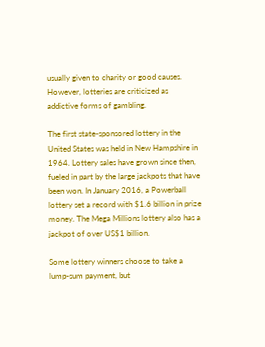usually given to charity or good causes. However, lotteries are criticized as addictive forms of gambling.

The first state-sponsored lottery in the United States was held in New Hampshire in 1964. Lottery sales have grown since then, fueled in part by the large jackpots that have been won. In January 2016, a Powerball lottery set a record with $1.6 billion in prize money. The Mega Millions lottery also has a jackpot of over US$1 billion.

Some lottery winners choose to take a lump-sum payment, but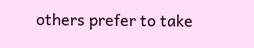others prefer to take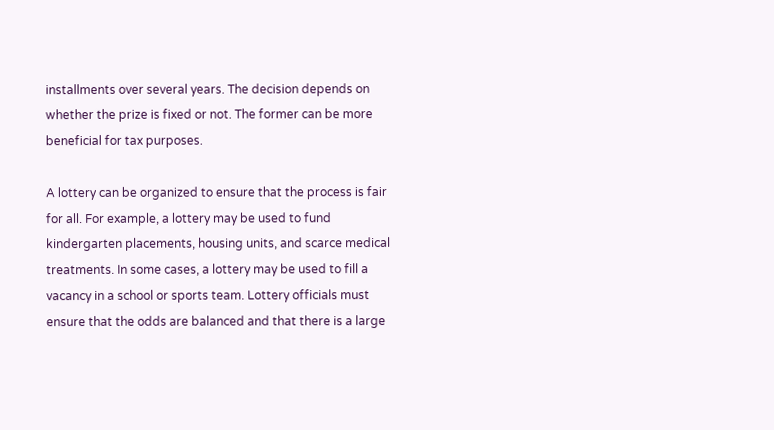installments over several years. The decision depends on whether the prize is fixed or not. The former can be more beneficial for tax purposes.

A lottery can be organized to ensure that the process is fair for all. For example, a lottery may be used to fund kindergarten placements, housing units, and scarce medical treatments. In some cases, a lottery may be used to fill a vacancy in a school or sports team. Lottery officials must ensure that the odds are balanced and that there is a large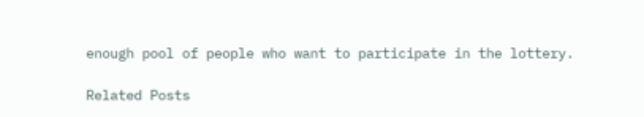enough pool of people who want to participate in the lottery.

Related Posts